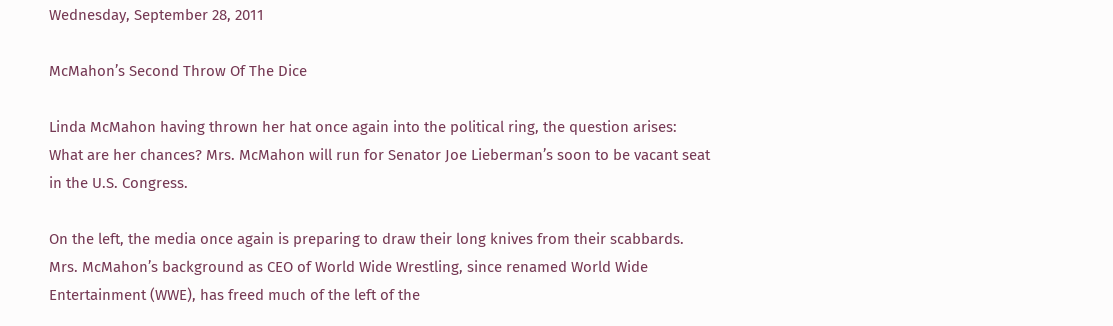Wednesday, September 28, 2011

McMahon’s Second Throw Of The Dice

Linda McMahon having thrown her hat once again into the political ring, the question arises: What are her chances? Mrs. McMahon will run for Senator Joe Lieberman’s soon to be vacant seat in the U.S. Congress.

On the left, the media once again is preparing to draw their long knives from their scabbards. Mrs. McMahon’s background as CEO of World Wide Wrestling, since renamed World Wide Entertainment (WWE), has freed much of the left of the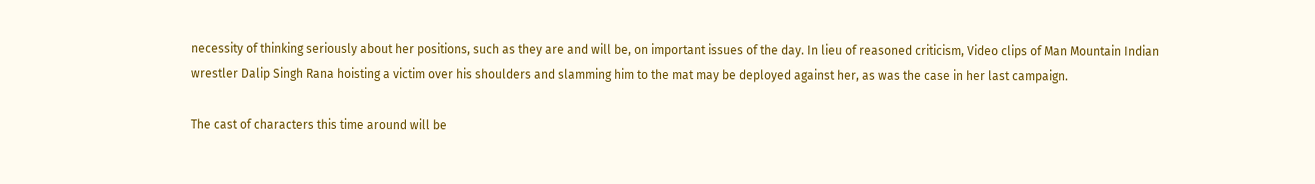necessity of thinking seriously about her positions, such as they are and will be, on important issues of the day. In lieu of reasoned criticism, Video clips of Man Mountain Indian wrestler Dalip Singh Rana hoisting a victim over his shoulders and slamming him to the mat may be deployed against her, as was the case in her last campaign.

The cast of characters this time around will be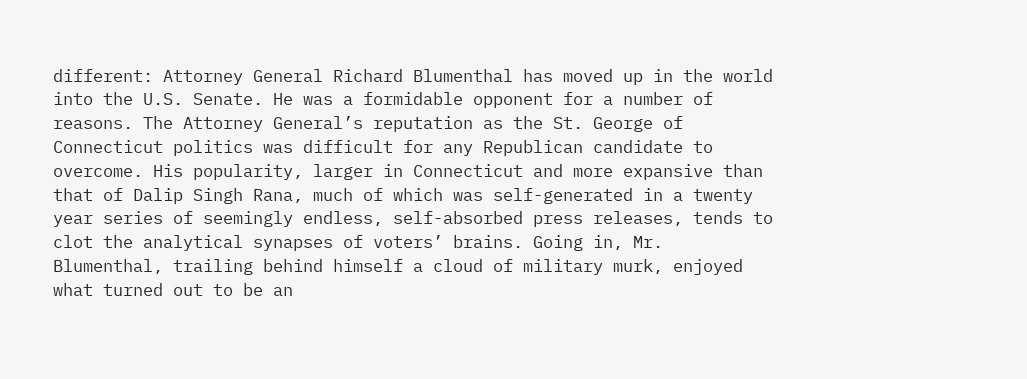different: Attorney General Richard Blumenthal has moved up in the world into the U.S. Senate. He was a formidable opponent for a number of reasons. The Attorney General’s reputation as the St. George of Connecticut politics was difficult for any Republican candidate to overcome. His popularity, larger in Connecticut and more expansive than that of Dalip Singh Rana, much of which was self-generated in a twenty year series of seemingly endless, self-absorbed press releases, tends to clot the analytical synapses of voters’ brains. Going in, Mr. Blumenthal, trailing behind himself a cloud of military murk, enjoyed what turned out to be an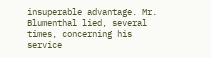insuperable advantage. Mr. Blumenthal lied, several times, concerning his service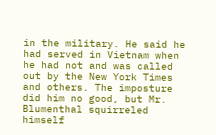in the military. He said he had served in Vietnam when he had not and was called out by the New York Times and others. The imposture did him no good, but Mr. Blumenthal squirreled himself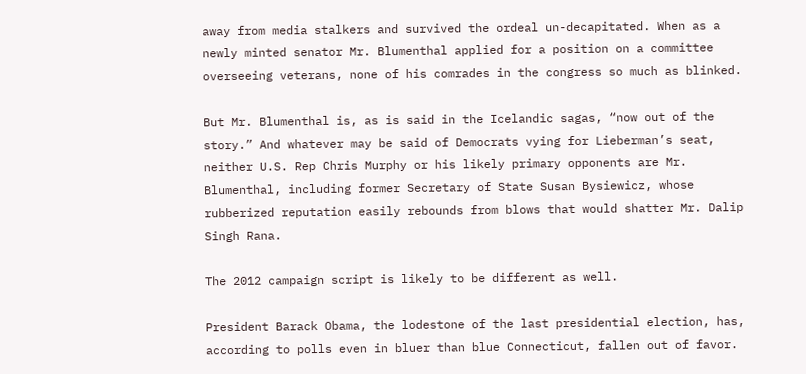away from media stalkers and survived the ordeal un-decapitated. When as a newly minted senator Mr. Blumenthal applied for a position on a committee overseeing veterans, none of his comrades in the congress so much as blinked.

But Mr. Blumenthal is, as is said in the Icelandic sagas, “now out of the story.” And whatever may be said of Democrats vying for Lieberman’s seat, neither U.S. Rep Chris Murphy or his likely primary opponents are Mr. Blumenthal, including former Secretary of State Susan Bysiewicz, whose rubberized reputation easily rebounds from blows that would shatter Mr. Dalip Singh Rana.

The 2012 campaign script is likely to be different as well.

President Barack Obama, the lodestone of the last presidential election, has, according to polls even in bluer than blue Connecticut, fallen out of favor.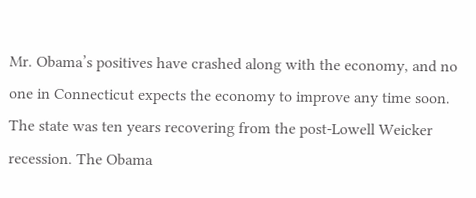Mr. Obama’s positives have crashed along with the economy, and no one in Connecticut expects the economy to improve any time soon. The state was ten years recovering from the post-Lowell Weicker recession. The Obama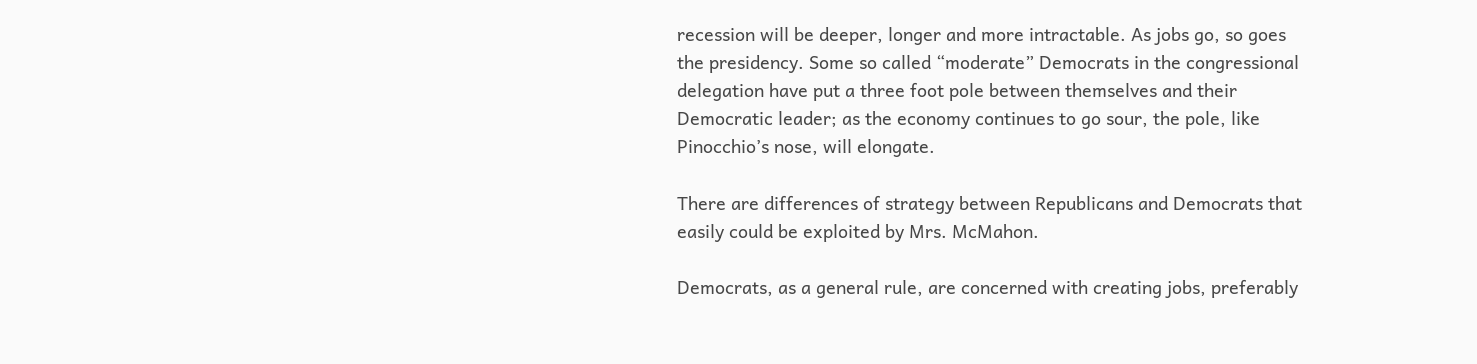recession will be deeper, longer and more intractable. As jobs go, so goes the presidency. Some so called “moderate” Democrats in the congressional delegation have put a three foot pole between themselves and their Democratic leader; as the economy continues to go sour, the pole, like Pinocchio’s nose, will elongate.

There are differences of strategy between Republicans and Democrats that easily could be exploited by Mrs. McMahon.

Democrats, as a general rule, are concerned with creating jobs, preferably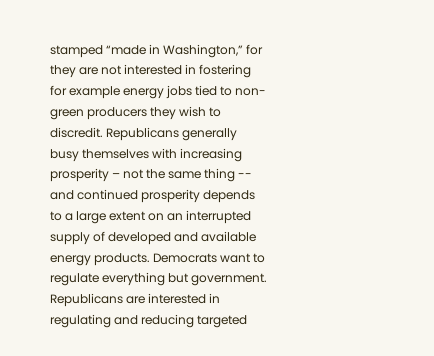stamped “made in Washington,” for they are not interested in fostering for example energy jobs tied to non-green producers they wish to discredit. Republicans generally busy themselves with increasing prosperity – not the same thing -- and continued prosperity depends to a large extent on an interrupted supply of developed and available energy products. Democrats want to regulate everything but government. Republicans are interested in regulating and reducing targeted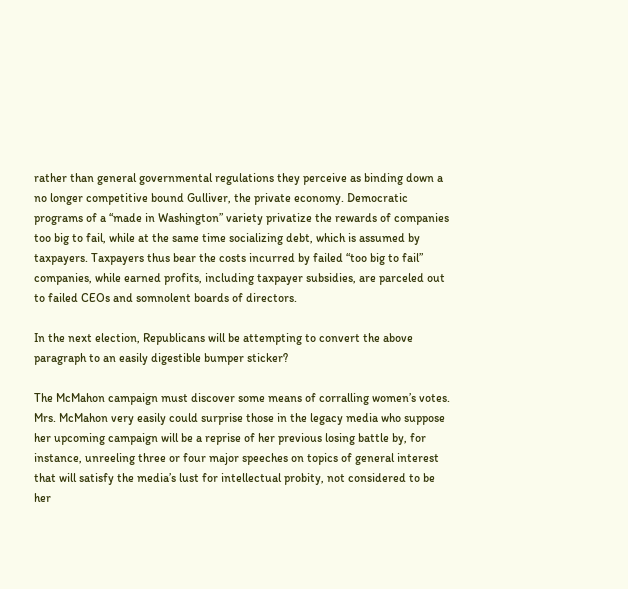rather than general governmental regulations they perceive as binding down a no longer competitive bound Gulliver, the private economy. Democratic programs of a “made in Washington” variety privatize the rewards of companies too big to fail, while at the same time socializing debt, which is assumed by taxpayers. Taxpayers thus bear the costs incurred by failed “too big to fail” companies, while earned profits, including taxpayer subsidies, are parceled out to failed CEOs and somnolent boards of directors.

In the next election, Republicans will be attempting to convert the above paragraph to an easily digestible bumper sticker?

The McMahon campaign must discover some means of corralling women’s votes. Mrs. McMahon very easily could surprise those in the legacy media who suppose her upcoming campaign will be a reprise of her previous losing battle by, for instance, unreeling three or four major speeches on topics of general interest that will satisfy the media’s lust for intellectual probity, not considered to be her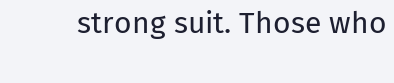strong suit. Those who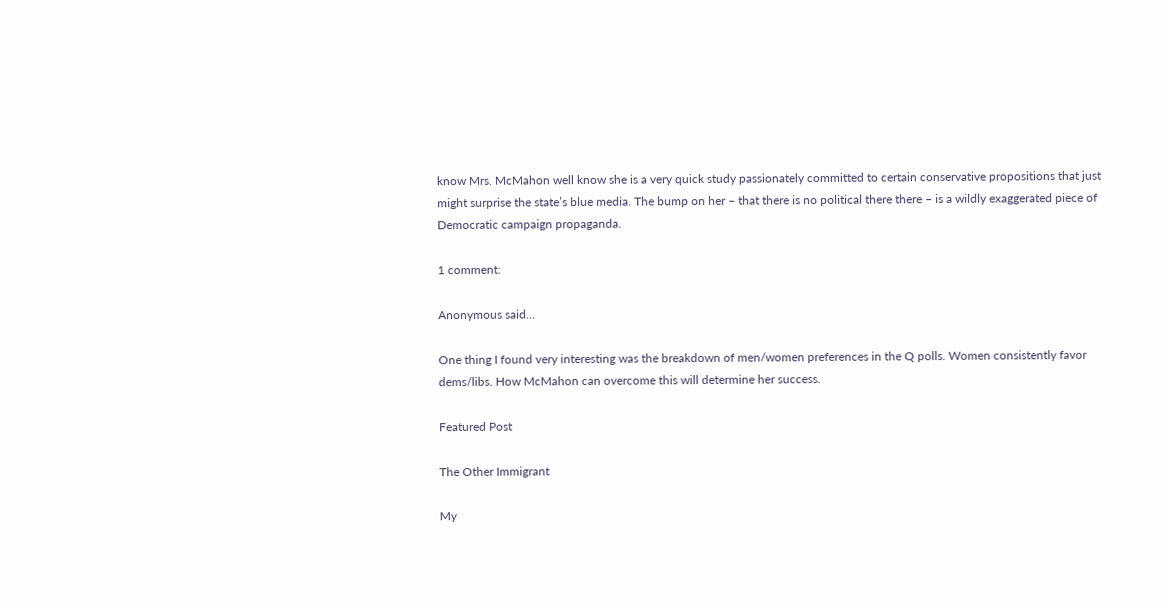know Mrs. McMahon well know she is a very quick study passionately committed to certain conservative propositions that just might surprise the state’s blue media. The bump on her – that there is no political there there – is a wildly exaggerated piece of Democratic campaign propaganda.

1 comment:

Anonymous said...

One thing I found very interesting was the breakdown of men/women preferences in the Q polls. Women consistently favor dems/libs. How McMahon can overcome this will determine her success.

Featured Post

The Other Immigrant

My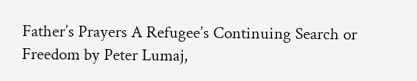Father’s Prayers A Refugee’s Continuing Search or Freedom by Peter Lumaj,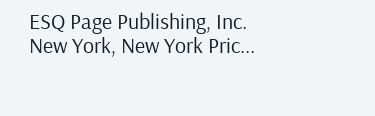ESQ Page Publishing, Inc. New York, New York Pric...